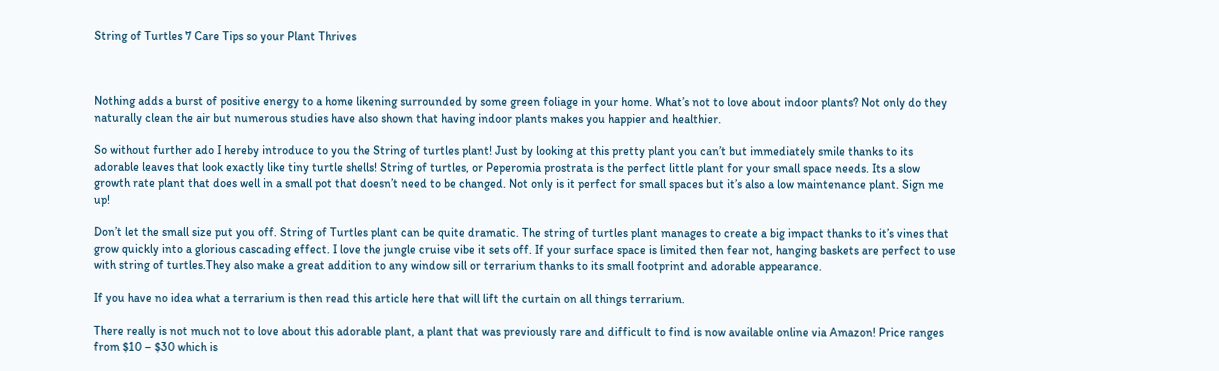String of Turtles 7 Care Tips so your Plant Thrives



Nothing adds a burst of positive energy to a home likening surrounded by some green foliage in your home. What’s not to love about indoor plants? Not only do they naturally clean the air but numerous studies have also shown that having indoor plants makes you happier and healthier.

So without further ado I hereby introduce to you the String of turtles plant! Just by looking at this pretty plant you can’t but immediately smile thanks to its adorable leaves that look exactly like tiny turtle shells! String of turtles, or Peperomia prostrata is the perfect little plant for your small space needs. Its a slow growth rate plant that does well in a small pot that doesn’t need to be changed. Not only is it perfect for small spaces but it’s also a low maintenance plant. Sign me up!

Don’t let the small size put you off. String of Turtles plant can be quite dramatic. The string of turtles plant manages to create a big impact thanks to it’s vines that grow quickly into a glorious cascading effect. I love the jungle cruise vibe it sets off. If your surface space is limited then fear not, hanging baskets are perfect to use with string of turtles.They also make a great addition to any window sill or terrarium thanks to its small footprint and adorable appearance.

If you have no idea what a terrarium is then read this article here that will lift the curtain on all things terrarium.

There really is not much not to love about this adorable plant, a plant that was previously rare and difficult to find is now available online via Amazon! Price ranges from $10 – $30 which is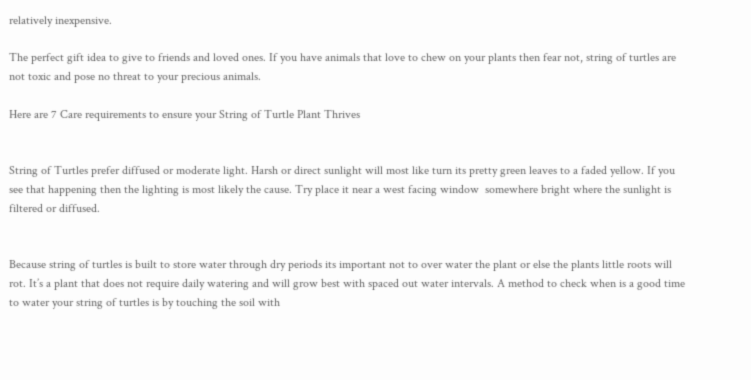relatively inexpensive.

The perfect gift idea to give to friends and loved ones. If you have animals that love to chew on your plants then fear not, string of turtles are not toxic and pose no threat to your precious animals.

Here are 7 Care requirements to ensure your String of Turtle Plant Thrives


String of Turtles prefer diffused or moderate light. Harsh or direct sunlight will most like turn its pretty green leaves to a faded yellow. If you see that happening then the lighting is most likely the cause. Try place it near a west facing window  somewhere bright where the sunlight is filtered or diffused.


Because string of turtles is built to store water through dry periods its important not to over water the plant or else the plants little roots will rot. It’s a plant that does not require daily watering and will grow best with spaced out water intervals. A method to check when is a good time to water your string of turtles is by touching the soil with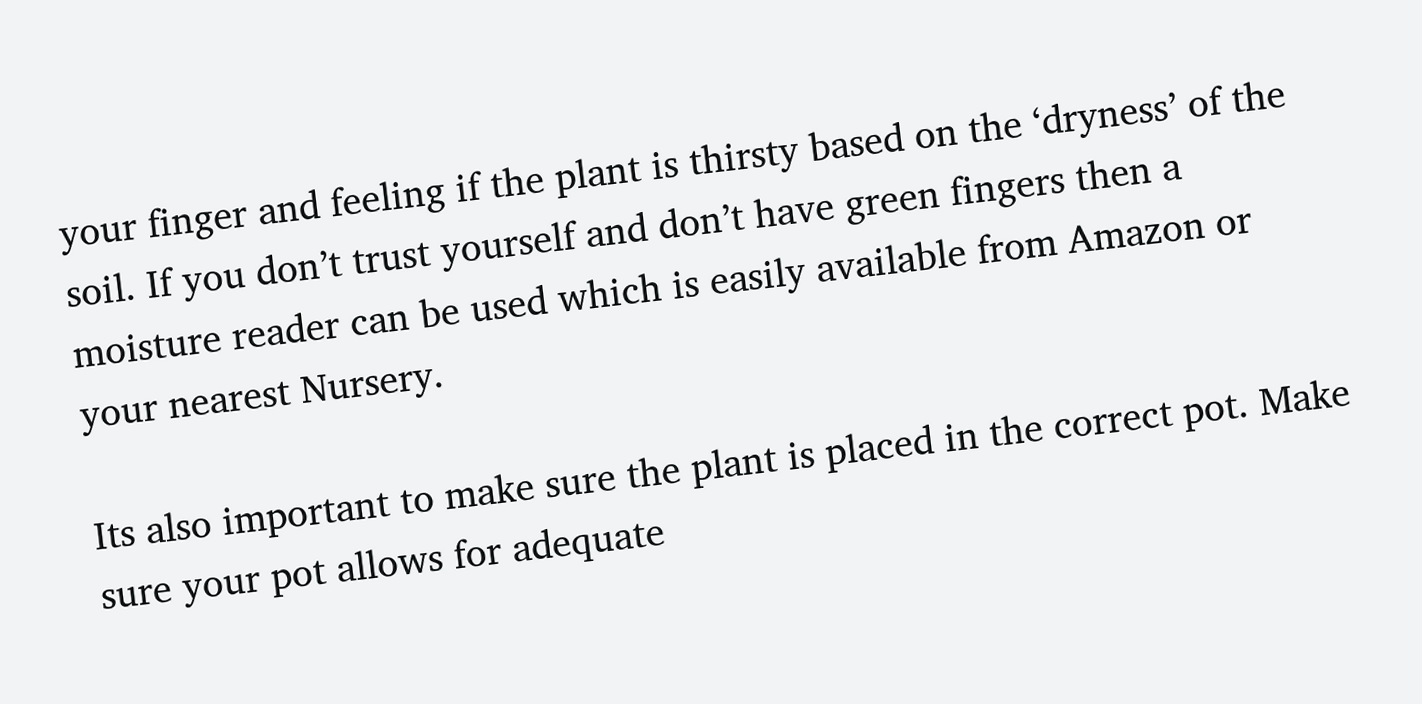your finger and feeling if the plant is thirsty based on the ‘dryness’ of the soil. If you don’t trust yourself and don’t have green fingers then a moisture reader can be used which is easily available from Amazon or your nearest Nursery.

Its also important to make sure the plant is placed in the correct pot. Make sure your pot allows for adequate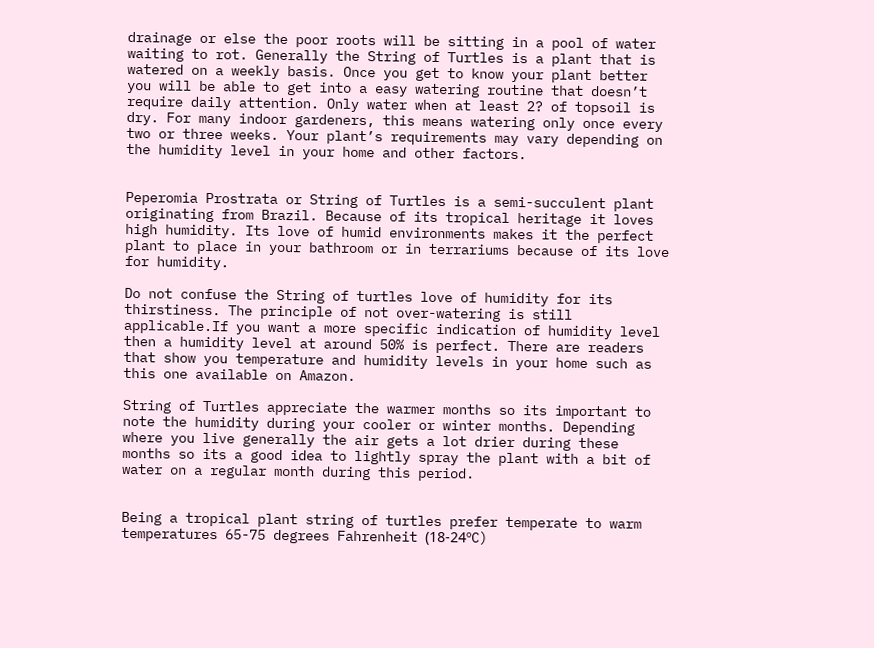drainage or else the poor roots will be sitting in a pool of water waiting to rot. Generally the String of Turtles is a plant that is watered on a weekly basis. Once you get to know your plant better you will be able to get into a easy watering routine that doesn’t require daily attention. Only water when at least 2? of topsoil is dry. For many indoor gardeners, this means watering only once every two or three weeks. Your plant’s requirements may vary depending on the humidity level in your home and other factors.


Peperomia Prostrata or String of Turtles is a semi-succulent plant originating from Brazil. Because of its tropical heritage it loves high humidity. Its love of humid environments makes it the perfect plant to place in your bathroom or in terrariums because of its love for humidity.

Do not confuse the String of turtles love of humidity for its thirstiness. The principle of not over-watering is still applicable.If you want a more specific indication of humidity level then a humidity level at around 50% is perfect. There are readers that show you temperature and humidity levels in your home such as this one available on Amazon.

String of Turtles appreciate the warmer months so its important to note the humidity during your cooler or winter months. Depending where you live generally the air gets a lot drier during these months so its a good idea to lightly spray the plant with a bit of water on a regular month during this period.


Being a tropical plant string of turtles prefer temperate to warm temperatures 65-75 degrees Fahrenheit (18-24ºC)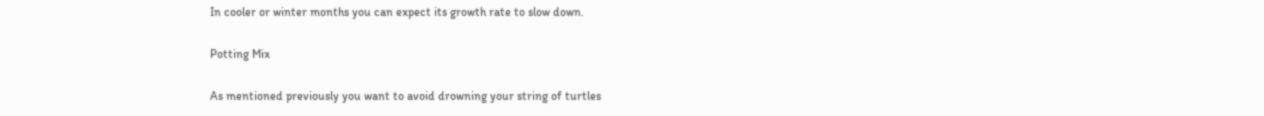In cooler or winter months you can expect its growth rate to slow down.

Potting Mix

As mentioned previously you want to avoid drowning your string of turtles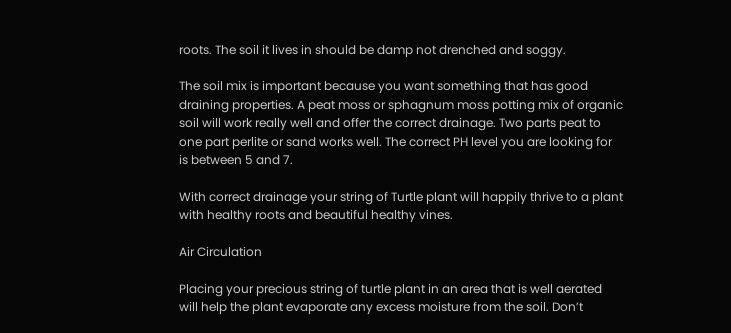roots. The soil it lives in should be damp not drenched and soggy.

The soil mix is important because you want something that has good draining properties. A peat moss or sphagnum moss potting mix of organic soil will work really well and offer the correct drainage. Two parts peat to one part perlite or sand works well. The correct PH level you are looking for is between 5 and 7.

With correct drainage your string of Turtle plant will happily thrive to a plant with healthy roots and beautiful healthy vines.

Air Circulation

Placing your precious string of turtle plant in an area that is well aerated will help the plant evaporate any excess moisture from the soil. Don’t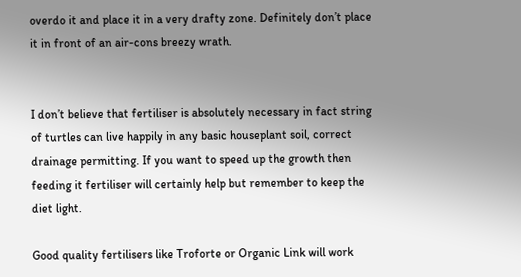overdo it and place it in a very drafty zone. Definitely don’t place it in front of an air-cons breezy wrath.


I don’t believe that fertiliser is absolutely necessary in fact string of turtles can live happily in any basic houseplant soil, correct drainage permitting. If you want to speed up the growth then feeding it fertiliser will certainly help but remember to keep the diet light.

Good quality fertilisers like Troforte or Organic Link will work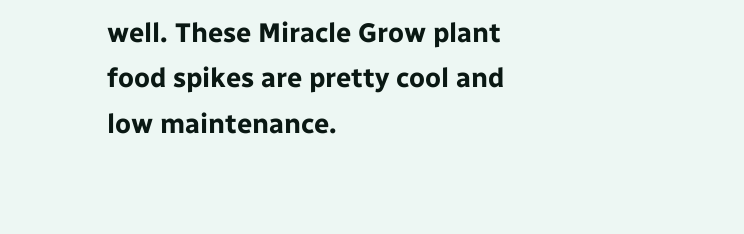well. These Miracle Grow plant food spikes are pretty cool and low maintenance.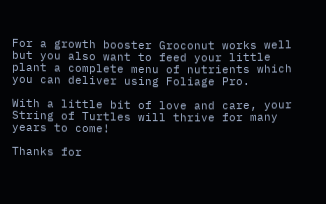For a growth booster Groconut works well but you also want to feed your little plant a complete menu of nutrients which you can deliver using Foliage Pro.

With a little bit of love and care, your String of Turtles will thrive for many years to come!

Thanks for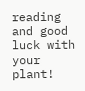reading and good luck with your plant!